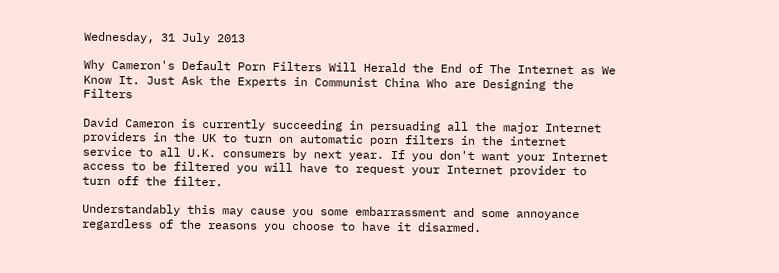Wednesday, 31 July 2013

Why Cameron's Default Porn Filters Will Herald the End of The Internet as We Know It. Just Ask the Experts in Communist China Who are Designing the Filters

David Cameron is currently succeeding in persuading all the major Internet providers in the UK to turn on automatic porn filters in the internet service to all U.K. consumers by next year. If you don't want your Internet access to be filtered you will have to request your Internet provider to turn off the filter.

Understandably this may cause you some embarrassment and some annoyance regardless of the reasons you choose to have it disarmed.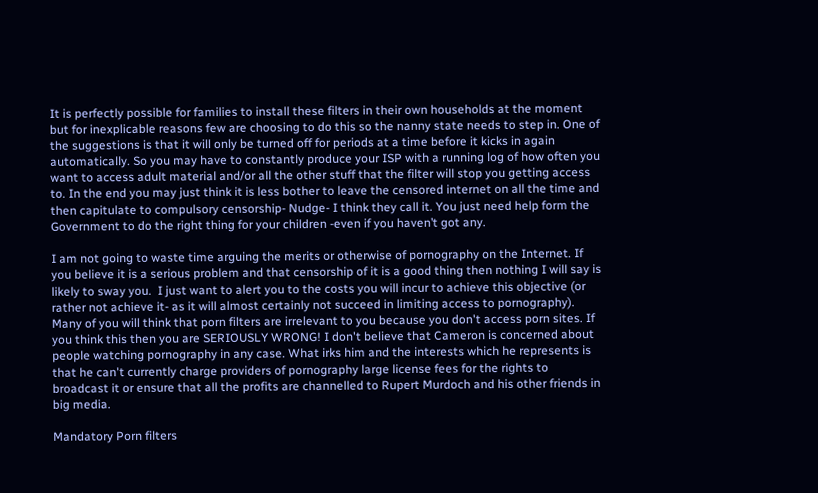It is perfectly possible for families to install these filters in their own households at the moment but for inexplicable reasons few are choosing to do this so the nanny state needs to step in. One of the suggestions is that it will only be turned off for periods at a time before it kicks in again automatically. So you may have to constantly produce your ISP with a running log of how often you want to access adult material and/or all the other stuff that the filter will stop you getting access to. In the end you may just think it is less bother to leave the censored internet on all the time and then capitulate to compulsory censorship- Nudge- I think they call it. You just need help form the Government to do the right thing for your children -even if you haven’t got any.

I am not going to waste time arguing the merits or otherwise of pornography on the Internet. If you believe it is a serious problem and that censorship of it is a good thing then nothing I will say is likely to sway you.  I just want to alert you to the costs you will incur to achieve this objective (or rather not achieve it- as it will almost certainly not succeed in limiting access to pornography).
Many of you will think that porn filters are irrelevant to you because you don't access porn sites. If you think this then you are SERIOUSLY WRONG! I don't believe that Cameron is concerned about people watching pornography in any case. What irks him and the interests which he represents is that he can't currently charge providers of pornography large license fees for the rights to broadcast it or ensure that all the profits are channelled to Rupert Murdoch and his other friends in big media.

Mandatory Porn filters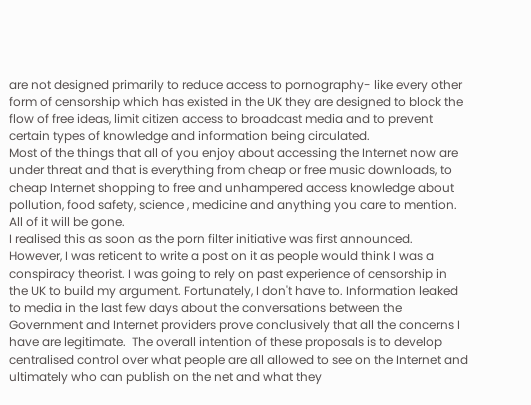are not designed primarily to reduce access to pornography- like every other form of censorship which has existed in the UK they are designed to block the flow of free ideas, limit citizen access to broadcast media and to prevent certain types of knowledge and information being circulated.
Most of the things that all of you enjoy about accessing the Internet now are under threat and that is everything from cheap or free music downloads, to cheap Internet shopping to free and unhampered access knowledge about pollution, food safety, science , medicine and anything you care to mention. All of it will be gone.
I realised this as soon as the porn filter initiative was first announced. However, I was reticent to write a post on it as people would think I was a conspiracy theorist. I was going to rely on past experience of censorship in the UK to build my argument. Fortunately, I don't have to. Information leaked to media in the last few days about the conversations between the Government and Internet providers prove conclusively that all the concerns I have are legitimate.  The overall intention of these proposals is to develop centralised control over what people are all allowed to see on the Internet and ultimately who can publish on the net and what they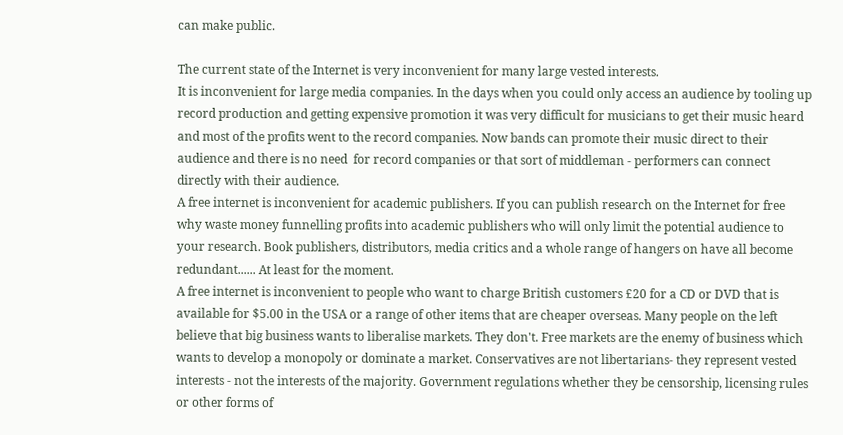can make public.

The current state of the Internet is very inconvenient for many large vested interests.
It is inconvenient for large media companies. In the days when you could only access an audience by tooling up record production and getting expensive promotion it was very difficult for musicians to get their music heard  and most of the profits went to the record companies. Now bands can promote their music direct to their audience and there is no need  for record companies or that sort of middleman - performers can connect directly with their audience.
A free internet is inconvenient for academic publishers. If you can publish research on the Internet for free why waste money funnelling profits into academic publishers who will only limit the potential audience to your research. Book publishers, distributors, media critics and a whole range of hangers on have all become redundant...... At least for the moment.
A free internet is inconvenient to people who want to charge British customers £20 for a CD or DVD that is available for $5.00 in the USA or a range of other items that are cheaper overseas. Many people on the left believe that big business wants to liberalise markets. They don't. Free markets are the enemy of business which wants to develop a monopoly or dominate a market. Conservatives are not libertarians- they represent vested interests - not the interests of the majority. Government regulations whether they be censorship, licensing rules or other forms of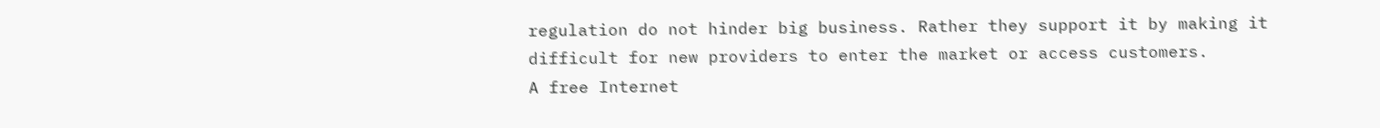regulation do not hinder big business. Rather they support it by making it difficult for new providers to enter the market or access customers.
A free Internet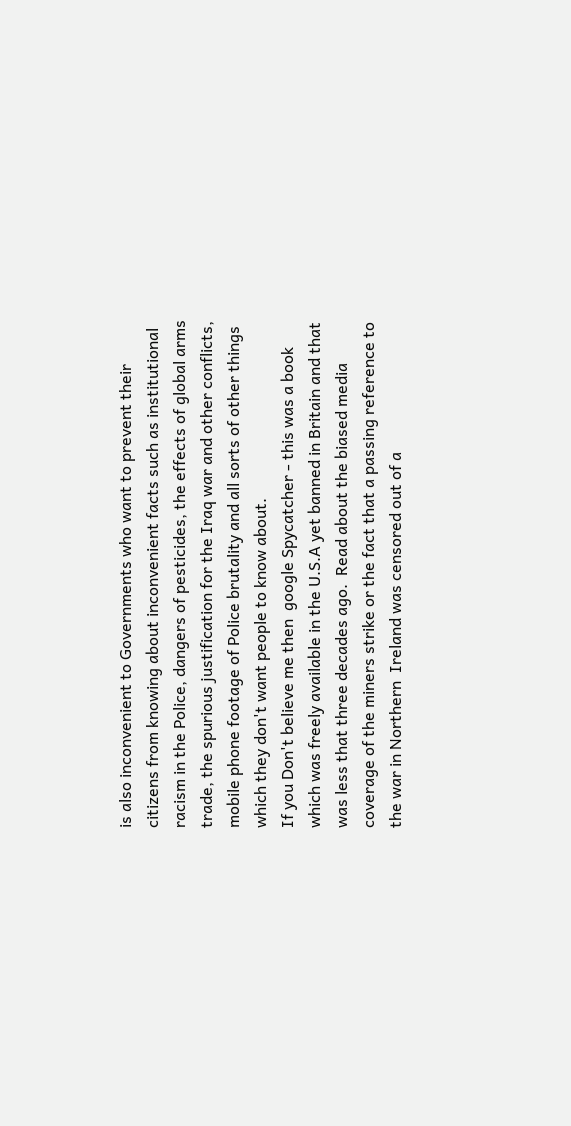is also inconvenient to Governments who want to prevent their citizens from knowing about inconvenient facts such as institutional racism in the Police, dangers of pesticides, the effects of global arms trade, the spurious justification for the Iraq war and other conflicts, mobile phone footage of Police brutality and all sorts of other things which they don't want people to know about.
If you Don't believe me then  google Spycatcher - this was a book which was freely available in the U.S.A yet banned in Britain and that was less that three decades ago.  Read about the biased media coverage of the miners strike or the fact that a passing reference to the war in Northern  Ireland was censored out of a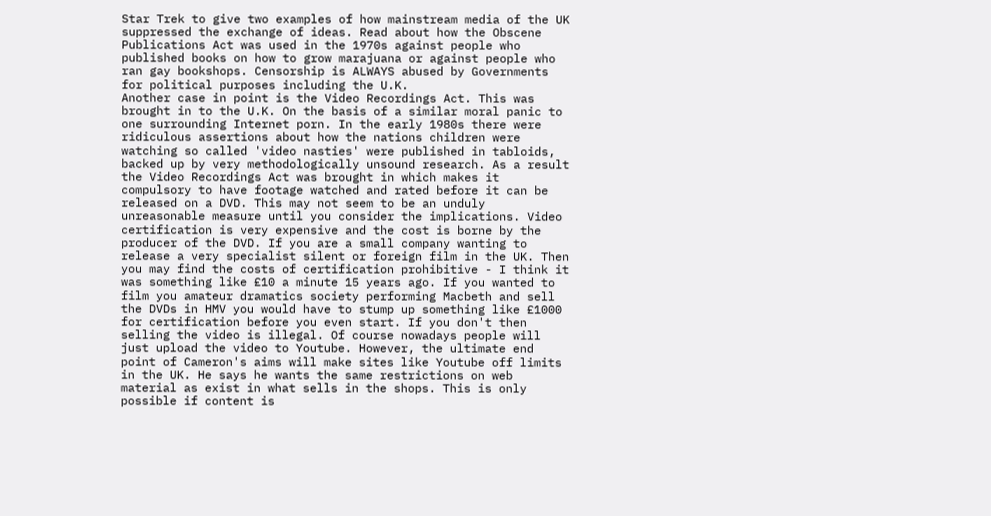Star Trek to give two examples of how mainstream media of the UK suppressed the exchange of ideas. Read about how the Obscene Publications Act was used in the 1970s against people who published books on how to grow marajuana or against people who ran gay bookshops. Censorship is ALWAYS abused by Governments for political purposes including the U.K.
Another case in point is the Video Recordings Act. This was brought in to the U.K. On the basis of a similar moral panic to one surrounding Internet porn. In the early 1980s there were ridiculous assertions about how the nations children were watching so called 'video nasties' were published in tabloids, backed up by very methodologically unsound research. As a result the Video Recordings Act was brought in which makes it compulsory to have footage watched and rated before it can be released on a DVD. This may not seem to be an unduly unreasonable measure until you consider the implications. Video certification is very expensive and the cost is borne by the producer of the DVD. If you are a small company wanting to release a very specialist silent or foreign film in the UK. Then you may find the costs of certification prohibitive - I think it was something like £10 a minute 15 years ago. If you wanted to film you amateur dramatics society performing Macbeth and sell the DVDs in HMV you would have to stump up something like £1000 for certification before you even start. If you don't then selling the video is illegal. Of course nowadays people will just upload the video to Youtube. However, the ultimate end point of Cameron's aims will make sites like Youtube off limits in the UK. He says he wants the same restrictions on web material as exist in what sells in the shops. This is only possible if content is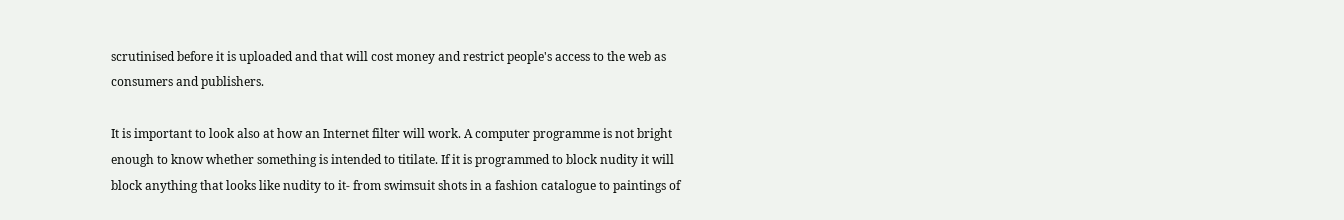scrutinised before it is uploaded and that will cost money and restrict people's access to the web as consumers and publishers.

It is important to look also at how an Internet filter will work. A computer programme is not bright enough to know whether something is intended to titilate. If it is programmed to block nudity it will block anything that looks like nudity to it- from swimsuit shots in a fashion catalogue to paintings of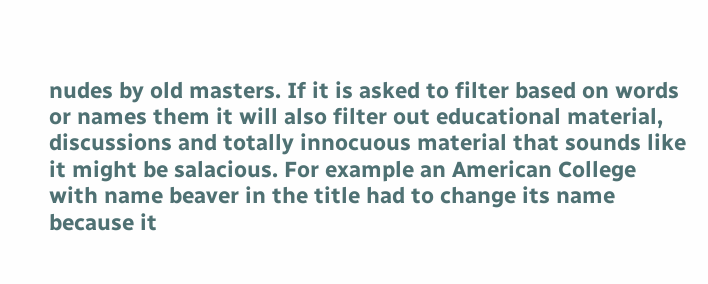nudes by old masters. If it is asked to filter based on words or names them it will also filter out educational material, discussions and totally innocuous material that sounds like it might be salacious. For example an American College with name beaver in the title had to change its name because it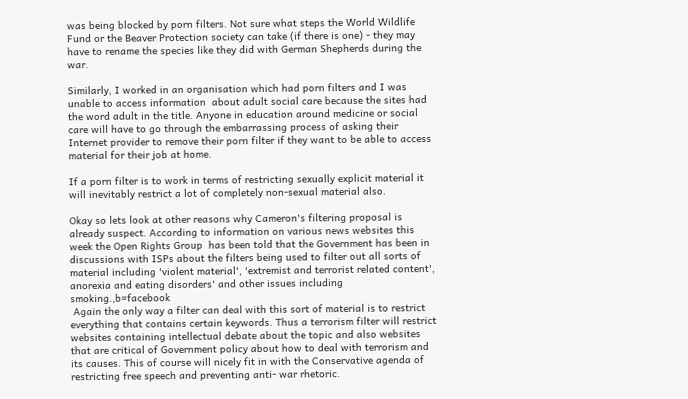was being blocked by porn filters. Not sure what steps the World Wildlife Fund or the Beaver Protection society can take (if there is one) - they may have to rename the species like they did with German Shepherds during the war.

Similarly, I worked in an organisation which had porn filters and I was unable to access information  about adult social care because the sites had the word adult in the title. Anyone in education around medicine or social care will have to go through the embarrassing process of asking their Internet provider to remove their porn filter if they want to be able to access material for their job at home.

If a porn filter is to work in terms of restricting sexually explicit material it will inevitably restrict a lot of completely non-sexual material also.

Okay so lets look at other reasons why Cameron's filtering proposal is already suspect. According to information on various news websites this week the Open Rights Group  has been told that the Government has been in discussions with ISPs about the filters being used to filter out all sorts of material including 'violent material', 'extremist and terrorist related content', anorexia and eating disorders' and other issues including smoking.,b=facebook
 Again the only way a filter can deal with this sort of material is to restrict everything that contains certain keywords. Thus a terrorism filter will restrict websites containing intellectual debate about the topic and also websites that are critical of Government policy about how to deal with terrorism and its causes. This of course will nicely fit in with the Conservative agenda of restricting free speech and preventing anti- war rhetoric.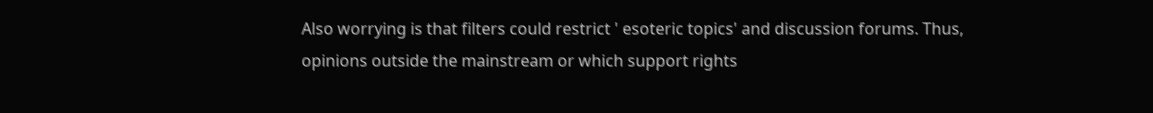Also worrying is that filters could restrict ' esoteric topics' and discussion forums. Thus, opinions outside the mainstream or which support rights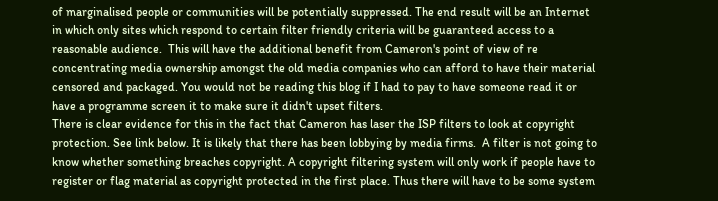of marginalised people or communities will be potentially suppressed. The end result will be an Internet in which only sites which respond to certain filter friendly criteria will be guaranteed access to a reasonable audience.  This will have the additional benefit from Cameron's point of view of re concentrating media ownership amongst the old media companies who can afford to have their material censored and packaged. You would not be reading this blog if I had to pay to have someone read it or have a programme screen it to make sure it didn't upset filters.
There is clear evidence for this in the fact that Cameron has laser the ISP filters to look at copyright protection. See link below. It is likely that there has been lobbying by media firms.  A filter is not going to know whether something breaches copyright. A copyright filtering system will only work if people have to register or flag material as copyright protected in the first place. Thus there will have to be some system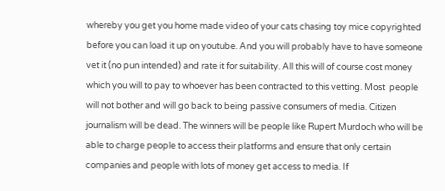whereby you get you home made video of your cats chasing toy mice copyrighted before you can load it up on youtube. And you will probably have to have someone vet it (no pun intended) and rate it for suitability. All this will of course cost money which you will to pay to whoever has been contracted to this vetting. Most  people will not bother and will go back to being passive consumers of media. Citizen journalism will be dead. The winners will be people like Rupert Murdoch who will be able to charge people to access their platforms and ensure that only certain companies and people with lots of money get access to media. If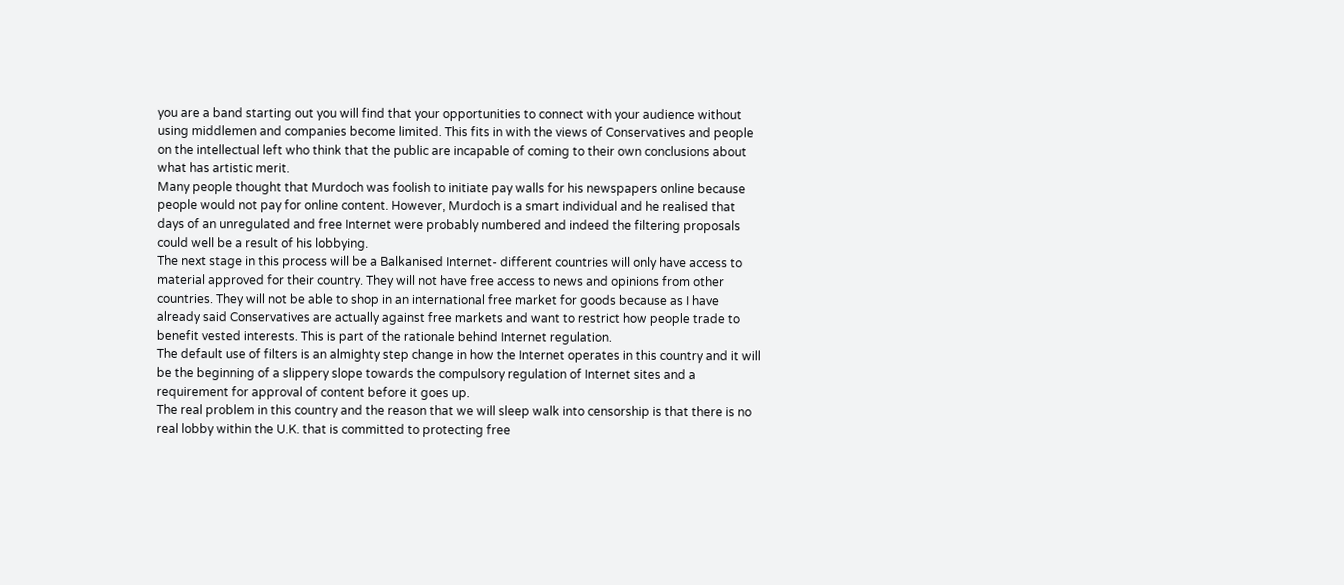you are a band starting out you will find that your opportunities to connect with your audience without using middlemen and companies become limited. This fits in with the views of Conservatives and people on the intellectual left who think that the public are incapable of coming to their own conclusions about what has artistic merit.
Many people thought that Murdoch was foolish to initiate pay walls for his newspapers online because people would not pay for online content. However, Murdoch is a smart individual and he realised that days of an unregulated and free Internet were probably numbered and indeed the filtering proposals could well be a result of his lobbying.
The next stage in this process will be a Balkanised Internet- different countries will only have access to material approved for their country. They will not have free access to news and opinions from other countries. They will not be able to shop in an international free market for goods because as I have already said Conservatives are actually against free markets and want to restrict how people trade to benefit vested interests. This is part of the rationale behind Internet regulation.
The default use of filters is an almighty step change in how the Internet operates in this country and it will be the beginning of a slippery slope towards the compulsory regulation of Internet sites and a requirement for approval of content before it goes up.
The real problem in this country and the reason that we will sleep walk into censorship is that there is no real lobby within the U.K. that is committed to protecting free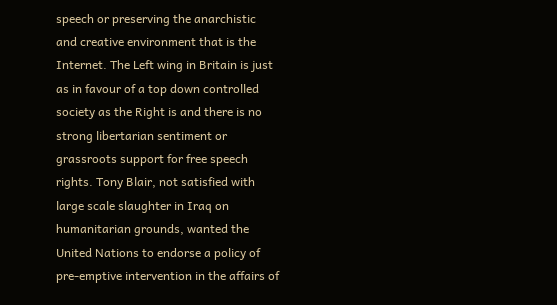speech or preserving the anarchistic and creative environment that is the Internet. The Left wing in Britain is just as in favour of a top down controlled society as the Right is and there is no strong libertarian sentiment or grassroots support for free speech rights. Tony Blair, not satisfied with large scale slaughter in Iraq on humanitarian grounds, wanted the United Nations to endorse a policy of pre-emptive intervention in the affairs of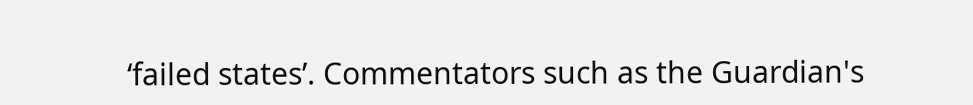‘failed states’. Commentators such as the Guardian's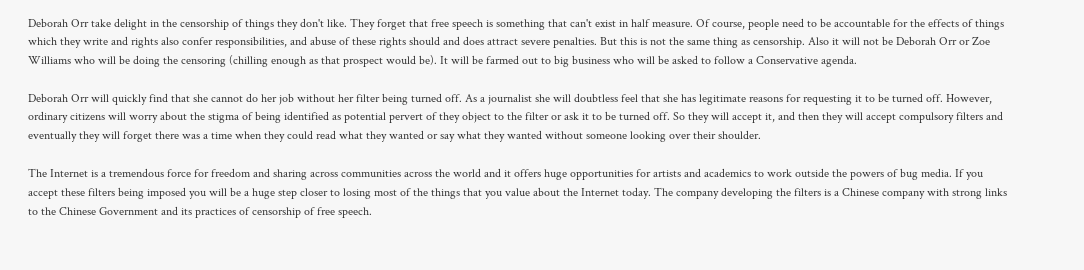Deborah Orr take delight in the censorship of things they don't like. They forget that free speech is something that can't exist in half measure. Of course, people need to be accountable for the effects of things which they write and rights also confer responsibilities, and abuse of these rights should and does attract severe penalties. But this is not the same thing as censorship. Also it will not be Deborah Orr or Zoe Williams who will be doing the censoring (chilling enough as that prospect would be). It will be farmed out to big business who will be asked to follow a Conservative agenda.

Deborah Orr will quickly find that she cannot do her job without her filter being turned off. As a journalist she will doubtless feel that she has legitimate reasons for requesting it to be turned off. However, ordinary citizens will worry about the stigma of being identified as potential pervert of they object to the filter or ask it to be turned off. So they will accept it, and then they will accept compulsory filters and eventually they will forget there was a time when they could read what they wanted or say what they wanted without someone looking over their shoulder.

The Internet is a tremendous force for freedom and sharing across communities across the world and it offers huge opportunities for artists and academics to work outside the powers of bug media. If you accept these filters being imposed you will be a huge step closer to losing most of the things that you value about the Internet today. The company developing the filters is a Chinese company with strong links to the Chinese Government and its practices of censorship of free speech.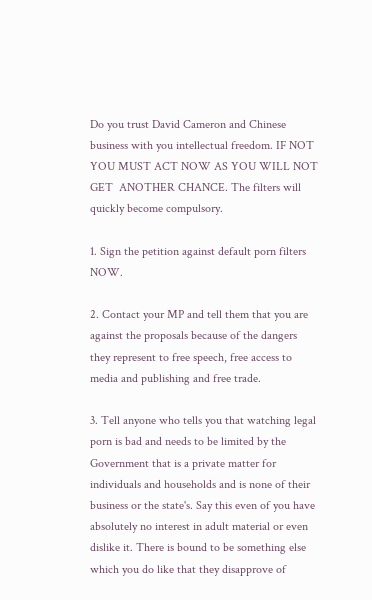Do you trust David Cameron and Chinese business with you intellectual freedom. IF NOT YOU MUST ACT NOW AS YOU WILL NOT GET  ANOTHER CHANCE. The filters will quickly become compulsory.

1. Sign the petition against default porn filters NOW.

2. Contact your MP and tell them that you are against the proposals because of the dangers they represent to free speech, free access to media and publishing and free trade.

3. Tell anyone who tells you that watching legal porn is bad and needs to be limited by the Government that is a private matter for individuals and households and is none of their business or the state's. Say this even of you have absolutely no interest in adult material or even dislike it. There is bound to be something else which you do like that they disapprove of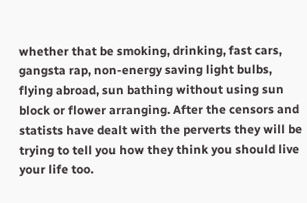whether that be smoking, drinking, fast cars, gangsta rap, non-energy saving light bulbs, flying abroad, sun bathing without using sun block or flower arranging. After the censors and statists have dealt with the perverts they will be trying to tell you how they think you should live your life too.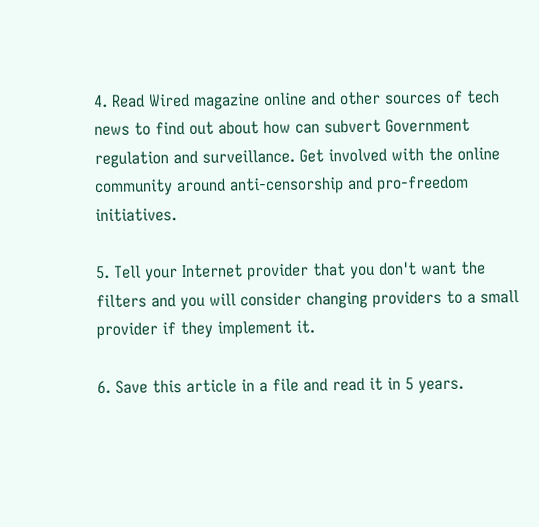4. Read Wired magazine online and other sources of tech news to find out about how can subvert Government regulation and surveillance. Get involved with the online community around anti-censorship and pro-freedom initiatives.

5. Tell your Internet provider that you don't want the filters and you will consider changing providers to a small provider if they implement it.

6. Save this article in a file and read it in 5 years.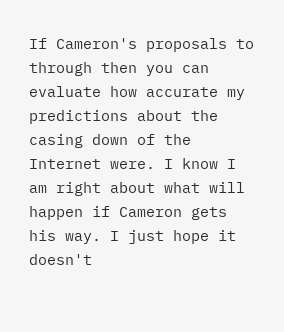If Cameron's proposals to through then you can evaluate how accurate my predictions about the casing down of the Internet were. I know I am right about what will happen if Cameron gets his way. I just hope it doesn't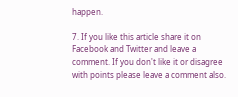happen.

7. If you like this article share it on Facebook and Twitter and leave a comment. If you don't like it or disagree with points please leave a comment also.